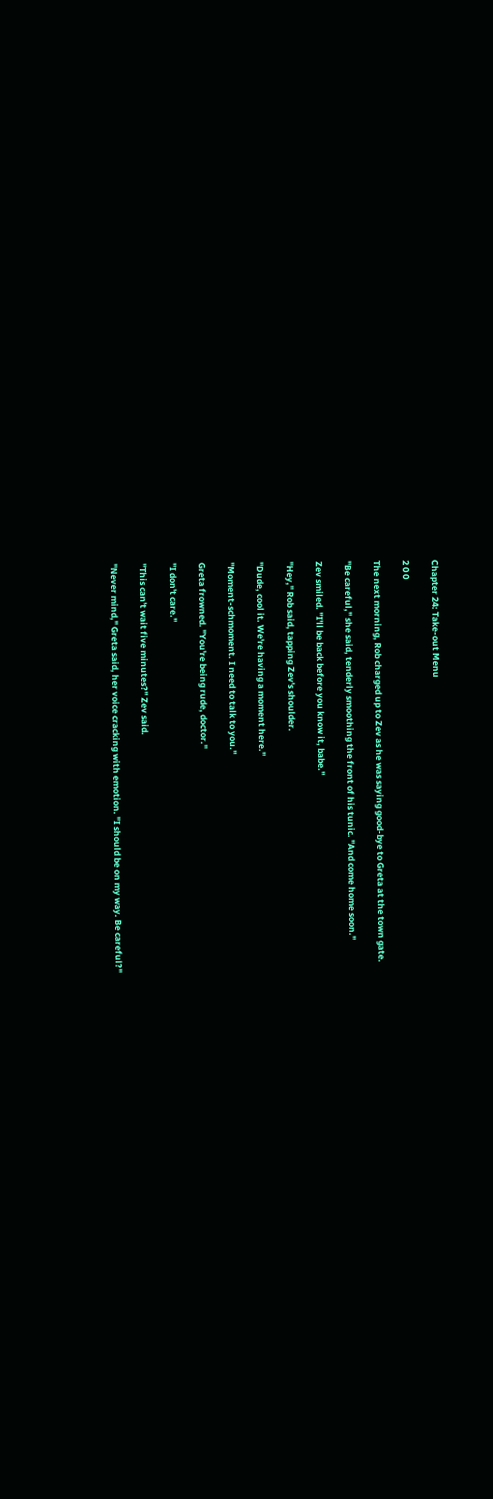Chapter 24: Take-out Menu

2 0 0

The next morning, Rob charged up to Zev as he was saying good-bye to Greta at the town gate.

"Be careful," she said, tenderly smoothing the front of his tunic. "And come home soon."

Zev smiled. "I'll be back before you know it, babe."

"Hey," Rob said, tapping Zev's shoulder.

"Dude, cool it. We're having a moment here."

"Moment-schmoment. I need to talk to you."

Greta frowned. "You're being rude, doctor."

"I don't care."

"This can't wait five minutes?" Zev said.

"Never mind," Greta said, her voice cracking with emotion. "I should be on my way. Be careful?"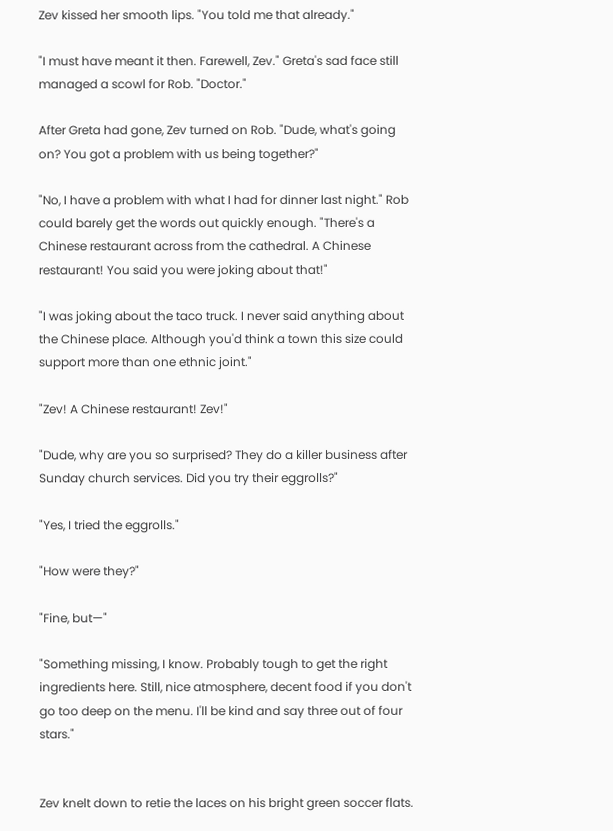Zev kissed her smooth lips. "You told me that already."

"I must have meant it then. Farewell, Zev." Greta's sad face still managed a scowl for Rob. "Doctor."

After Greta had gone, Zev turned on Rob. "Dude, what's going on? You got a problem with us being together?"

"No, I have a problem with what I had for dinner last night." Rob could barely get the words out quickly enough. "There's a Chinese restaurant across from the cathedral. A Chinese restaurant! You said you were joking about that!"

"I was joking about the taco truck. I never said anything about the Chinese place. Although you'd think a town this size could support more than one ethnic joint."

"Zev! A Chinese restaurant! Zev!"

"Dude, why are you so surprised? They do a killer business after Sunday church services. Did you try their eggrolls?"

"Yes, I tried the eggrolls."

"How were they?"

"Fine, but—"

"Something missing, I know. Probably tough to get the right ingredients here. Still, nice atmosphere, decent food if you don't go too deep on the menu. I'll be kind and say three out of four stars."


Zev knelt down to retie the laces on his bright green soccer flats.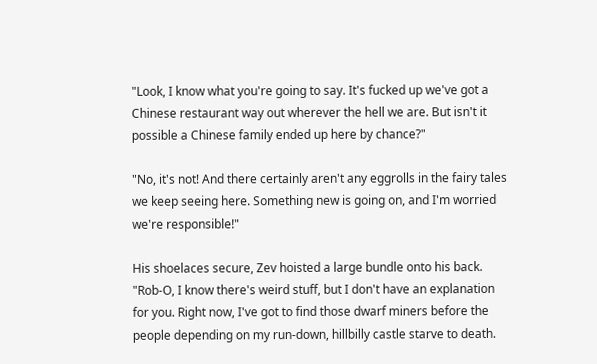"Look, I know what you're going to say. It's fucked up we've got a Chinese restaurant way out wherever the hell we are. But isn't it possible a Chinese family ended up here by chance?"

"No, it's not! And there certainly aren't any eggrolls in the fairy tales we keep seeing here. Something new is going on, and I'm worried we're responsible!"

His shoelaces secure, Zev hoisted a large bundle onto his back. "Rob-O, I know there's weird stuff, but I don't have an explanation for you. Right now, I've got to find those dwarf miners before the people depending on my run-down, hillbilly castle starve to death.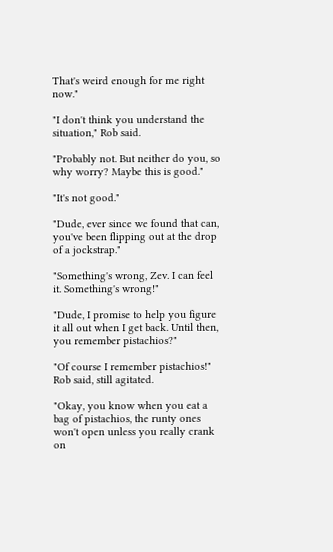That's weird enough for me right now."

"I don't think you understand the situation," Rob said.

"Probably not. But neither do you, so why worry? Maybe this is good."

"It's not good."

"Dude, ever since we found that can, you've been flipping out at the drop of a jockstrap."

"Something's wrong, Zev. I can feel it. Something's wrong!"

"Dude, I promise to help you figure it all out when I get back. Until then, you remember pistachios?"

"Of course I remember pistachios!" Rob said, still agitated.

"Okay, you know when you eat a bag of pistachios, the runty ones won't open unless you really crank on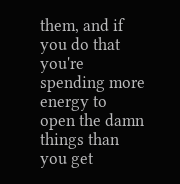them, and if you do that you're spending more energy to open the damn things than you get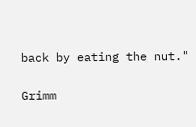back by eating the nut."

Grimm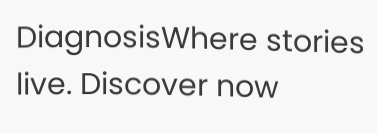DiagnosisWhere stories live. Discover now